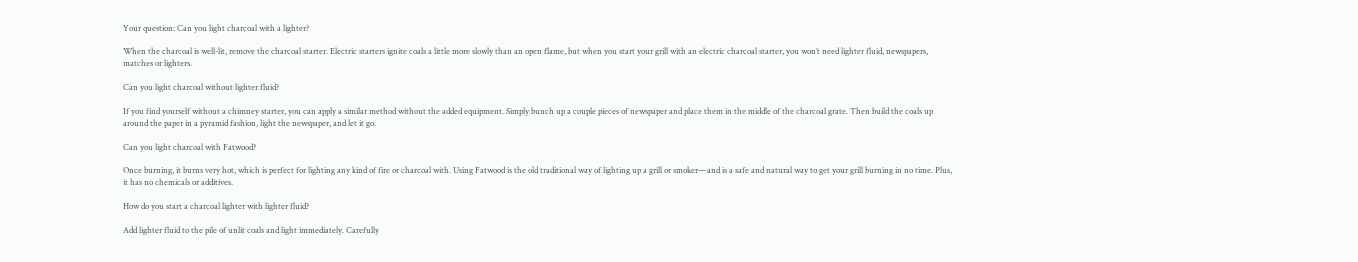Your question: Can you light charcoal with a lighter?

When the charcoal is well-lit, remove the charcoal starter. Electric starters ignite coals a little more slowly than an open flame, but when you start your grill with an electric charcoal starter, you won’t need lighter fluid, newspapers, matches or lighters.

Can you light charcoal without lighter fluid?

If you find yourself without a chimney starter, you can apply a similar method without the added equipment. Simply bunch up a couple pieces of newspaper and place them in the middle of the charcoal grate. Then build the coals up around the paper in a pyramid fashion, light the newspaper, and let it go.

Can you light charcoal with Fatwood?

Once burning, it burns very hot, which is perfect for lighting any kind of fire or charcoal with. Using Fatwood is the old traditional way of lighting up a grill or smoker—and is a safe and natural way to get your grill burning in no time. Plus, it has no chemicals or additives.

How do you start a charcoal lighter with lighter fluid?

Add lighter fluid to the pile of unlit coals and light immediately. Carefully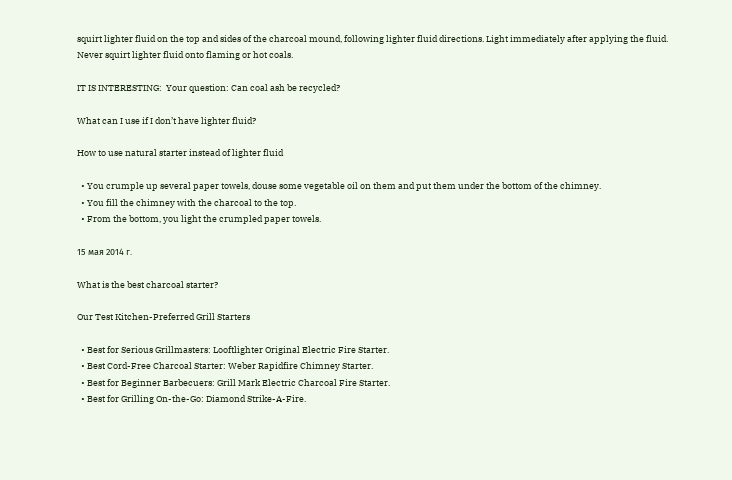squirt lighter fluid on the top and sides of the charcoal mound, following lighter fluid directions. Light immediately after applying the fluid. Never squirt lighter fluid onto flaming or hot coals.

IT IS INTERESTING:  Your question: Can coal ash be recycled?

What can I use if I don’t have lighter fluid?

How to use natural starter instead of lighter fluid

  • You crumple up several paper towels, douse some vegetable oil on them and put them under the bottom of the chimney.
  • You fill the chimney with the charcoal to the top.
  • From the bottom, you light the crumpled paper towels.

15 мая 2014 г.

What is the best charcoal starter?

Our Test Kitchen-Preferred Grill Starters

  • Best for Serious Grillmasters: Looftlighter Original Electric Fire Starter.
  • Best Cord-Free Charcoal Starter: Weber Rapidfire Chimney Starter.
  • Best for Beginner Barbecuers: Grill Mark Electric Charcoal Fire Starter.
  • Best for Grilling On-the-Go: Diamond Strike-A-Fire.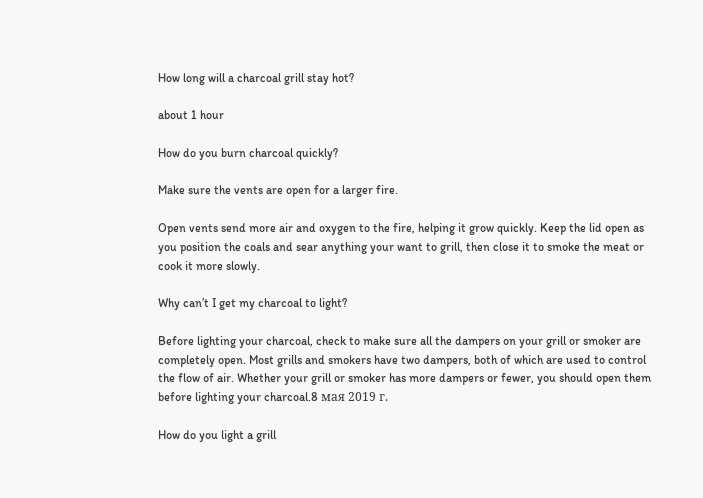How long will a charcoal grill stay hot?

about 1 hour

How do you burn charcoal quickly?

Make sure the vents are open for a larger fire.

Open vents send more air and oxygen to the fire, helping it grow quickly. Keep the lid open as you position the coals and sear anything your want to grill, then close it to smoke the meat or cook it more slowly.

Why can’t I get my charcoal to light?

Before lighting your charcoal, check to make sure all the dampers on your grill or smoker are completely open. Most grills and smokers have two dampers, both of which are used to control the flow of air. Whether your grill or smoker has more dampers or fewer, you should open them before lighting your charcoal.8 мая 2019 г.

How do you light a grill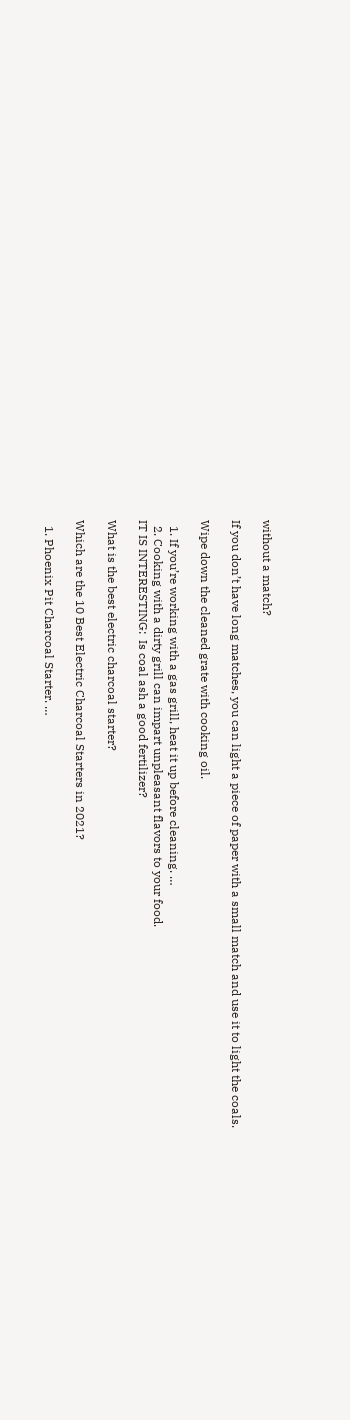without a match?

If you don’t have long matches, you can light a piece of paper with a small match and use it to light the coals.

Wipe down the cleaned grate with cooking oil.

  1. If you’re working with a gas grill, heat it up before cleaning. …
  2. Cooking with a dirty grill can impart unpleasant flavors to your food.
IT IS INTERESTING:  Is coal ash a good fertilizer?

What is the best electric charcoal starter?

Which are the 10 Best Electric Charcoal Starters in 2021?

  1. Phoenix Pit Charcoal Starter. …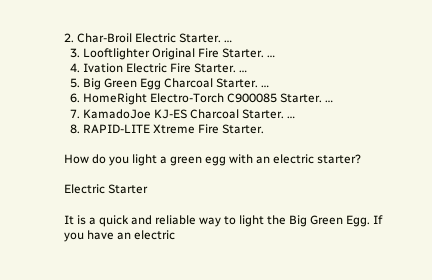2. Char-Broil Electric Starter. …
  3. Looftlighter Original Fire Starter. …
  4. Ivation Electric Fire Starter. …
  5. Big Green Egg Charcoal Starter. …
  6. HomeRight Electro-Torch C900085 Starter. …
  7. KamadoJoe KJ-ES Charcoal Starter. …
  8. RAPID-LITE Xtreme Fire Starter.

How do you light a green egg with an electric starter?

Electric Starter

It is a quick and reliable way to light the Big Green Egg. If you have an electric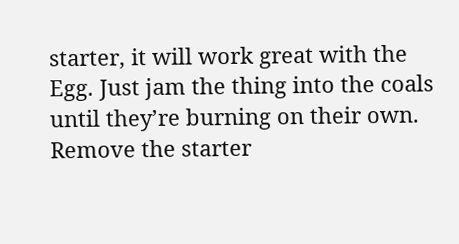starter, it will work great with the Egg. Just jam the thing into the coals until they’re burning on their own. Remove the starter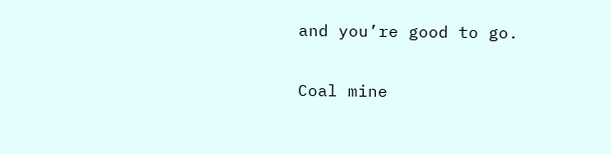and you’re good to go.

Coal mine